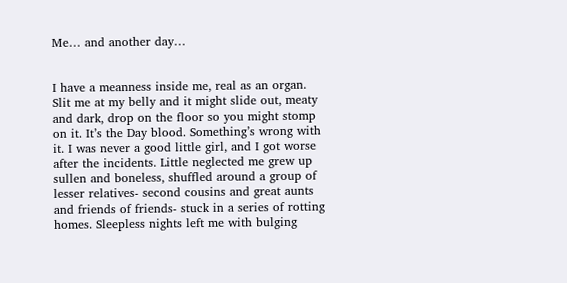Me… and another day…


I have a meanness inside me, real as an organ. Slit me at my belly and it might slide out, meaty and dark, drop on the floor so you might stomp on it. It’s the Day blood. Something’s wrong with it. I was never a good little girl, and I got worse after the incidents. Little neglected me grew up sullen and boneless, shuffled around a group of lesser relatives- second cousins and great aunts and friends of friends- stuck in a series of rotting homes. Sleepless nights left me with bulging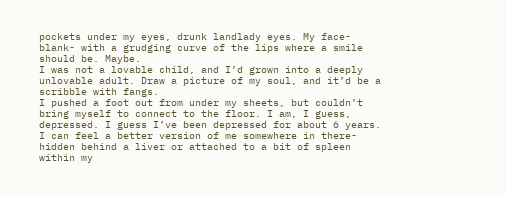pockets under my eyes, drunk landlady eyes. My face- blank- with a grudging curve of the lips where a smile should be. Maybe.
I was not a lovable child, and I’d grown into a deeply unlovable adult. Draw a picture of my soul, and it’d be a scribble with fangs.
I pushed a foot out from under my sheets, but couldn’t bring myself to connect to the floor. I am, I guess, depressed. I guess I’ve been depressed for about 6 years. I can feel a better version of me somewhere in there- hidden behind a liver or attached to a bit of spleen within my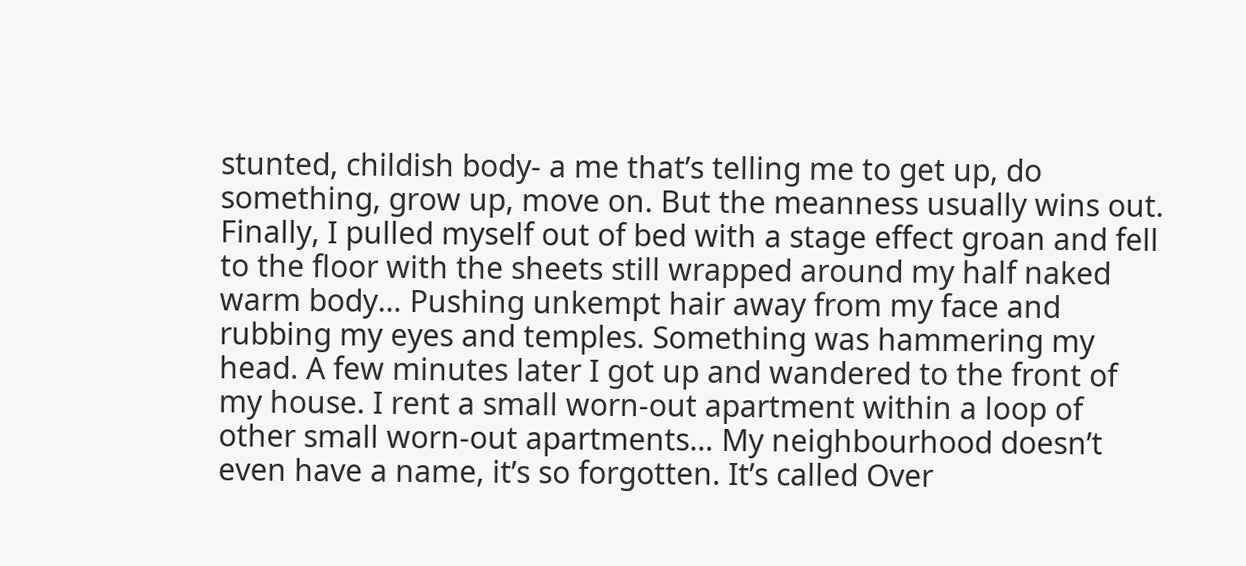stunted, childish body- a me that’s telling me to get up, do something, grow up, move on. But the meanness usually wins out.
Finally, I pulled myself out of bed with a stage effect groan and fell to the floor with the sheets still wrapped around my half naked warm body… Pushing unkempt hair away from my face and rubbing my eyes and temples. Something was hammering my head. A few minutes later I got up and wandered to the front of my house. I rent a small worn-out apartment within a loop of other small worn-out apartments… My neighbourhood doesn’t even have a name, it’s so forgotten. It’s called Over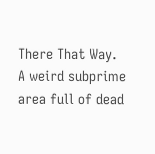There That Way. A weird subprime area full of dead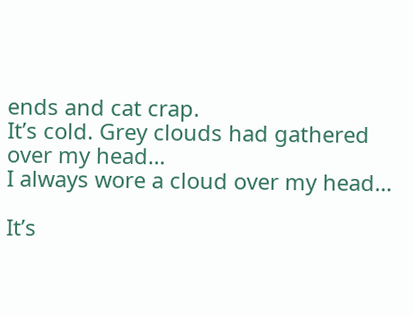ends and cat crap.
It’s cold. Grey clouds had gathered over my head…
I always wore a cloud over my head…

It’s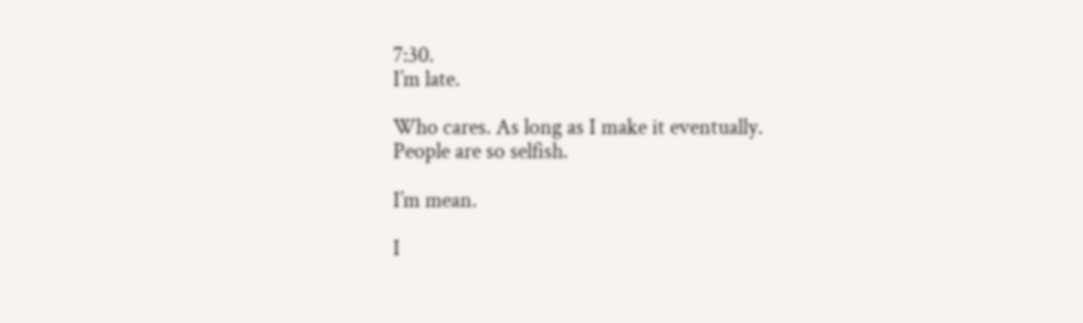7:30.
I’m late.

Who cares. As long as I make it eventually.
People are so selfish.

I’m mean.

I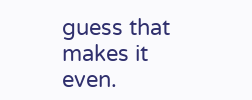guess that makes it even.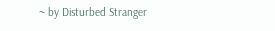~ by Disturbed Stranger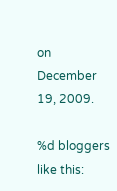on December 19, 2009.

%d bloggers like this: